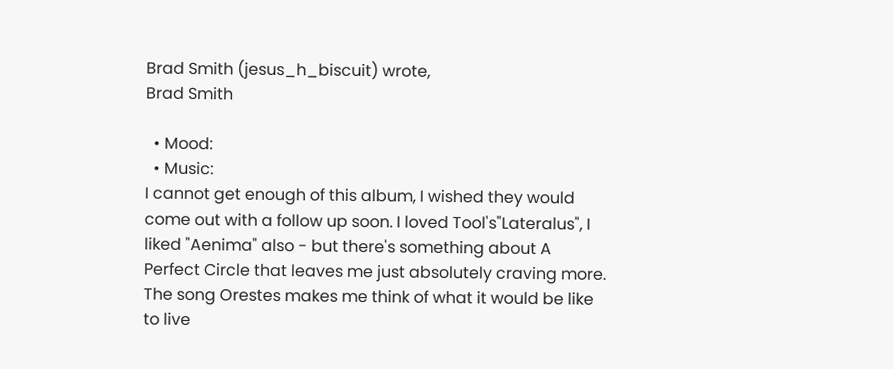Brad Smith (jesus_h_biscuit) wrote,
Brad Smith

  • Mood:
  • Music:
I cannot get enough of this album, I wished they would come out with a follow up soon. I loved Tool's"Lateralus", I liked "Aenima" also - but there's something about A Perfect Circle that leaves me just absolutely craving more. The song Orestes makes me think of what it would be like to live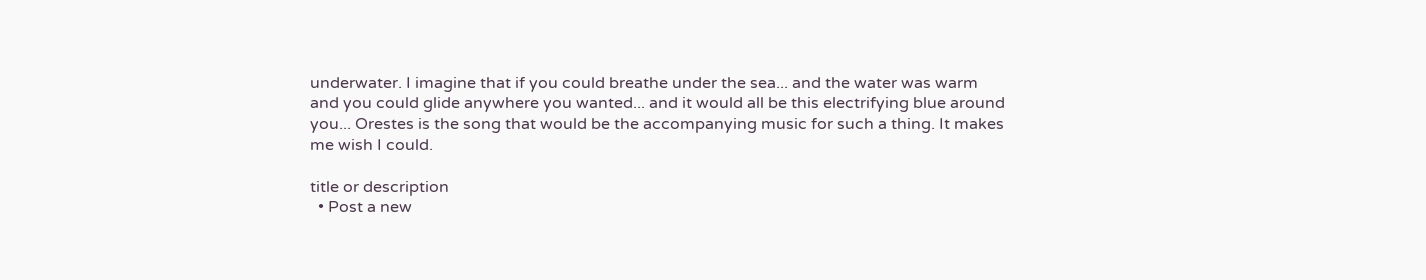underwater. I imagine that if you could breathe under the sea... and the water was warm and you could glide anywhere you wanted... and it would all be this electrifying blue around you... Orestes is the song that would be the accompanying music for such a thing. It makes me wish I could.

title or description
  • Post a new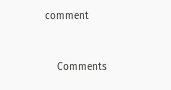comment


    Comments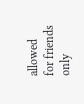allowed for friends only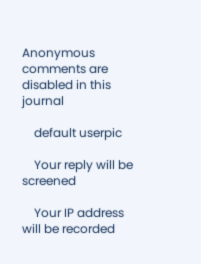Anonymous comments are disabled in this journal

    default userpic

    Your reply will be screened

    Your IP address will be recorded